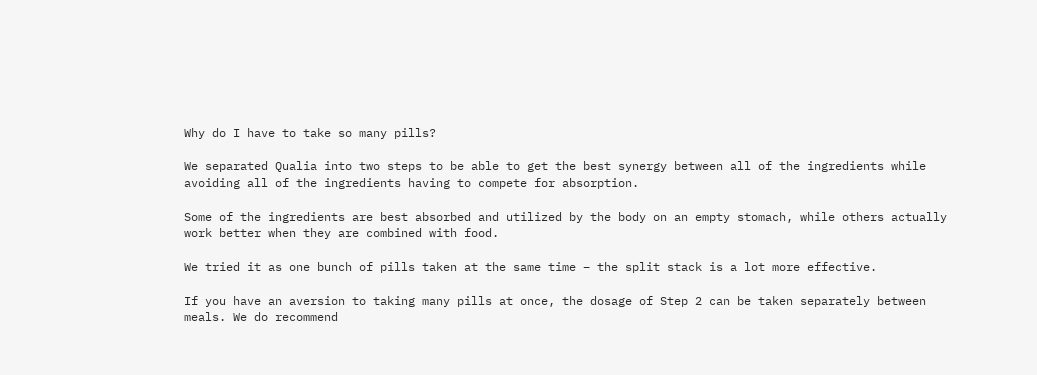Why do I have to take so many pills?

We separated Qualia into two steps to be able to get the best synergy between all of the ingredients while avoiding all of the ingredients having to compete for absorption.

Some of the ingredients are best absorbed and utilized by the body on an empty stomach, while others actually work better when they are combined with food.

We tried it as one bunch of pills taken at the same time – the split stack is a lot more effective.

If you have an aversion to taking many pills at once, the dosage of Step 2 can be taken separately between meals. We do recommend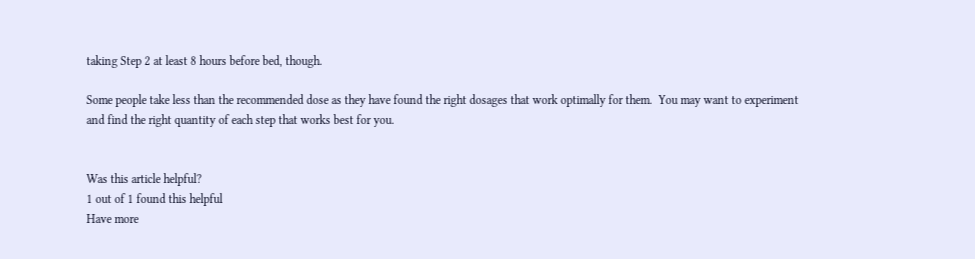taking Step 2 at least 8 hours before bed, though.

Some people take less than the recommended dose as they have found the right dosages that work optimally for them.  You may want to experiment and find the right quantity of each step that works best for you.


Was this article helpful?
1 out of 1 found this helpful
Have more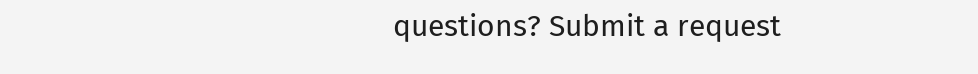questions? Submit a request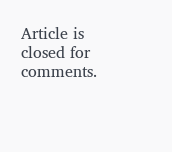Article is closed for comments.